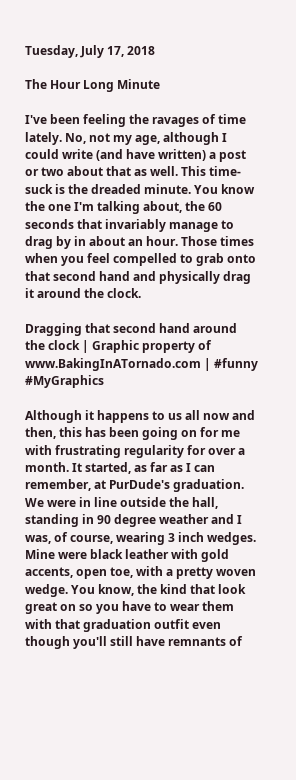Tuesday, July 17, 2018

The Hour Long Minute

I've been feeling the ravages of time lately. No, not my age, although I could write (and have written) a post or two about that as well. This time-suck is the dreaded minute. You know the one I'm talking about, the 60 seconds that invariably manage to drag by in about an hour. Those times when you feel compelled to grab onto that second hand and physically drag it around the clock.

Dragging that second hand around the clock | Graphic property of www.BakingInATornado.com | #funny #MyGraphics

Although it happens to us all now and then, this has been going on for me with frustrating regularity for over a month. It started, as far as I can remember, at PurDude's graduation. We were in line outside the hall, standing in 90 degree weather and I was, of course, wearing 3 inch wedges. Mine were black leather with gold accents, open toe, with a pretty woven wedge. You know, the kind that look great on so you have to wear them with that graduation outfit even though you'll still have remnants of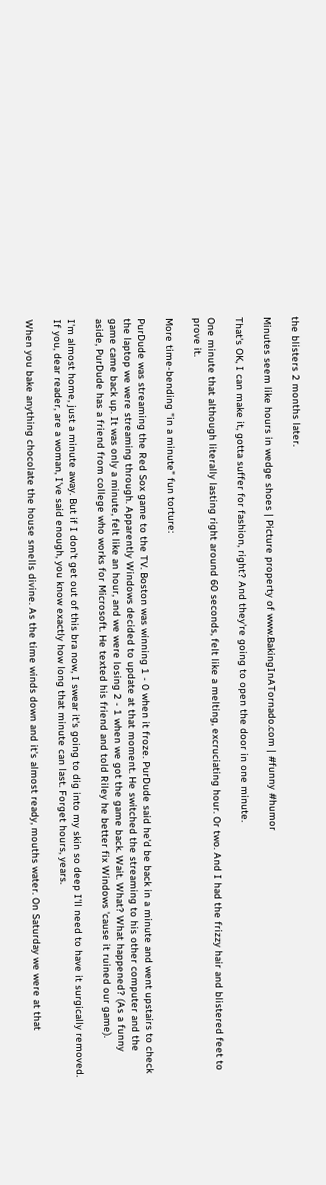the blisters 2 months later.

Minutes seem like hours in wedge shoes | Picture property of www.BakingInATornado.com | #funny #humor

That's OK, I can make it, gotta suffer for fashion, right? And they're going to open the door in one minute.

One minute that although literally lasting right around 60 seconds, felt like a melting, excruciating hour. Or two. And I had the frizzy hair and blistered feet to prove it.

More time-bending "in a minute" fun torture:

PurDude was streaming the Red Sox game to the TV. Boston was winning 1 - 0 when it froze. PurDude said he'd be back in a minute and went upstairs to check the laptop we were streaming through. Apparently Windows decided to update at that moment. He switched the streaming to his other computer and the game came back up. It was only a minute, felt like an hour, and we were losing 2 - 1 when we got the game back. Wait. What? What happened? (As a funny aside, PurDude has a friend from college who works for Microsoft. He texted his friend and told Riley he better fix Windows 'cause it ruined our game).

I'm almost home, just a minute away. But if I don't get out of this bra now, I swear it's going to dig into my skin so deep I'll need to have it surgically removed. If you, dear reader, are a woman, I've said enough, you know exactly how long that minute can last. Forget hours, years.

When you bake anything chocolate the house smells divine. As the time winds down and it's almost ready, mouths water. On Saturday we were at that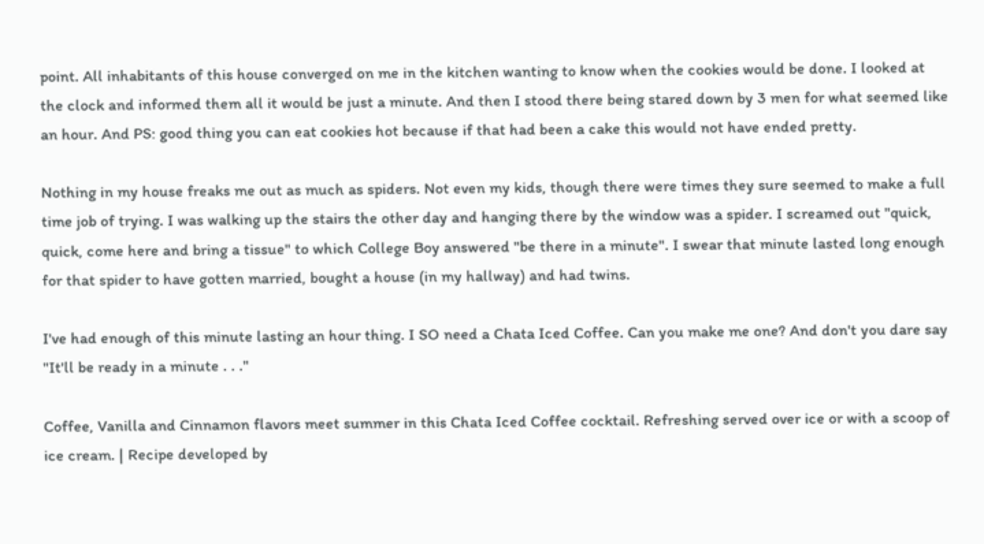point. All inhabitants of this house converged on me in the kitchen wanting to know when the cookies would be done. I looked at the clock and informed them all it would be just a minute. And then I stood there being stared down by 3 men for what seemed like an hour. And PS: good thing you can eat cookies hot because if that had been a cake this would not have ended pretty.

Nothing in my house freaks me out as much as spiders. Not even my kids, though there were times they sure seemed to make a full time job of trying. I was walking up the stairs the other day and hanging there by the window was a spider. I screamed out "quick, quick, come here and bring a tissue" to which College Boy answered "be there in a minute". I swear that minute lasted long enough for that spider to have gotten married, bought a house (in my hallway) and had twins.

I've had enough of this minute lasting an hour thing. I SO need a Chata Iced Coffee. Can you make me one? And don't you dare say "It'll be ready in a minute . . ."

Coffee, Vanilla and Cinnamon flavors meet summer in this Chata Iced Coffee cocktail. Refreshing served over ice or with a scoop of ice cream. | Recipe developed by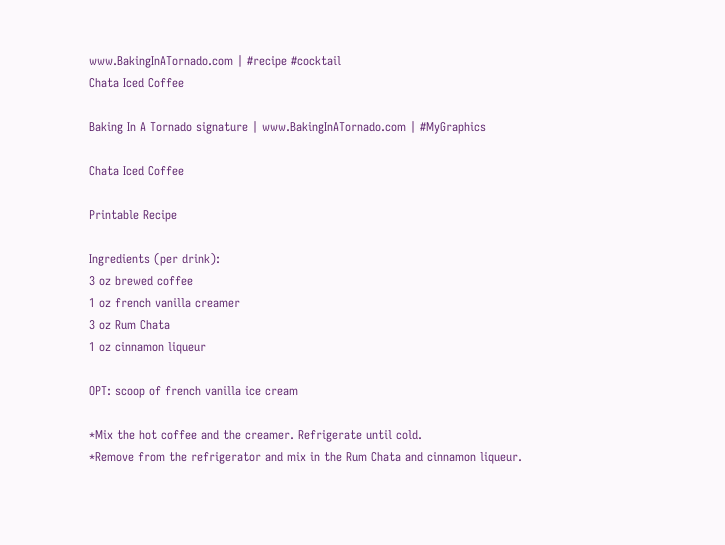www.BakingInATornado.com | #recipe #cocktail
Chata Iced Coffee

Baking In A Tornado signature | www.BakingInATornado.com | #MyGraphics

Chata Iced Coffee

Printable Recipe

Ingredients (per drink):
3 oz brewed coffee
1 oz french vanilla creamer
3 oz Rum Chata
1 oz cinnamon liqueur

OPT: scoop of french vanilla ice cream

*Mix the hot coffee and the creamer. Refrigerate until cold.
*Remove from the refrigerator and mix in the Rum Chata and cinnamon liqueur.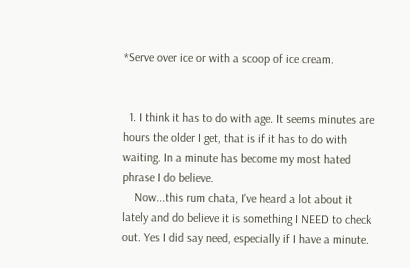*Serve over ice or with a scoop of ice cream.


  1. I think it has to do with age. It seems minutes are hours the older I get, that is if it has to do with waiting. In a minute has become my most hated phrase I do believe.
    Now...this rum chata, I've heard a lot about it lately and do believe it is something I NEED to check out. Yes I did say need, especially if I have a minute.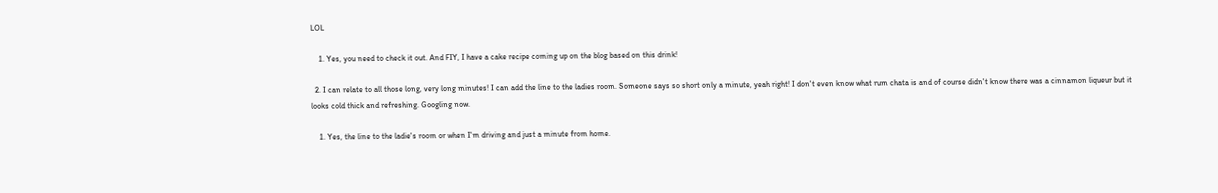LOL

    1. Yes, you need to check it out. And FIY, I have a cake recipe coming up on the blog based on this drink!

  2. I can relate to all those long, very long minutes! I can add the line to the ladies room. Someone says so short only a minute, yeah right! I don't even know what rum chata is and of course didn't know there was a cinnamon liqueur but it looks cold thick and refreshing. Googling now.

    1. Yes, the line to the ladie's room or when I'm driving and just a minute from home.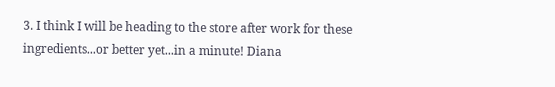3. I think I will be heading to the store after work for these ingredients...or better yet...in a minute! Diana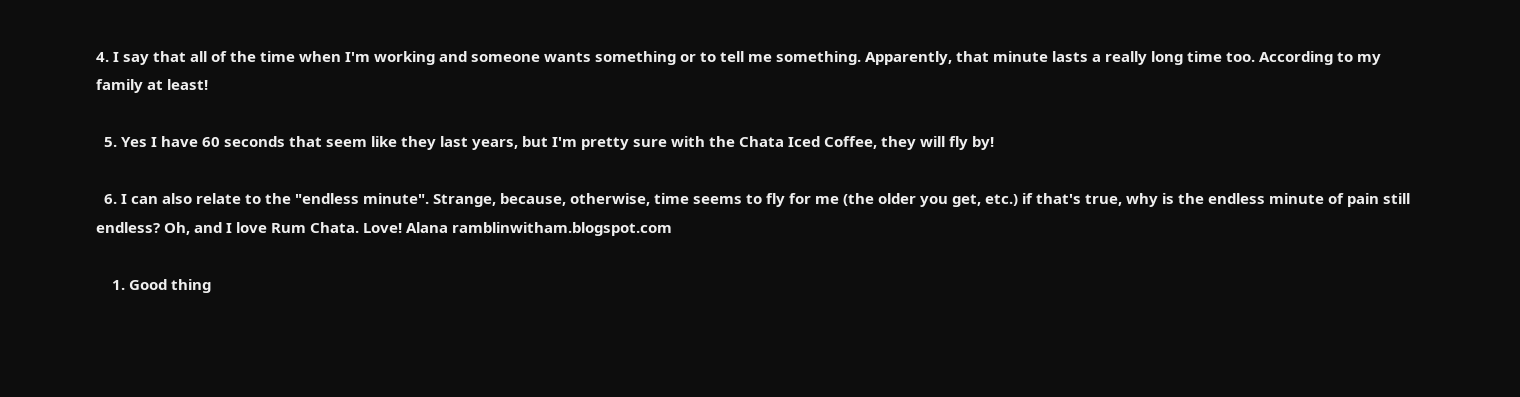4. I say that all of the time when I'm working and someone wants something or to tell me something. Apparently, that minute lasts a really long time too. According to my family at least!

  5. Yes I have 60 seconds that seem like they last years, but I'm pretty sure with the Chata Iced Coffee, they will fly by!

  6. I can also relate to the "endless minute". Strange, because, otherwise, time seems to fly for me (the older you get, etc.) if that's true, why is the endless minute of pain still endless? Oh, and I love Rum Chata. Love! Alana ramblinwitham.blogspot.com

    1. Good thing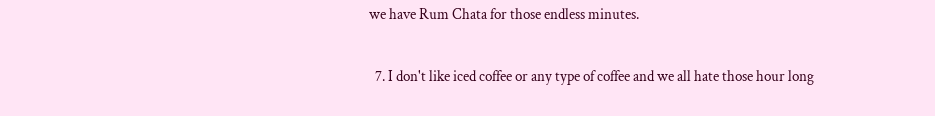we have Rum Chata for those endless minutes.

  7. I don't like iced coffee or any type of coffee and we all hate those hour long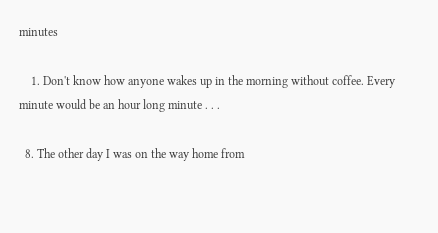minutes

    1. Don't know how anyone wakes up in the morning without coffee. Every minute would be an hour long minute . . .

  8. The other day I was on the way home from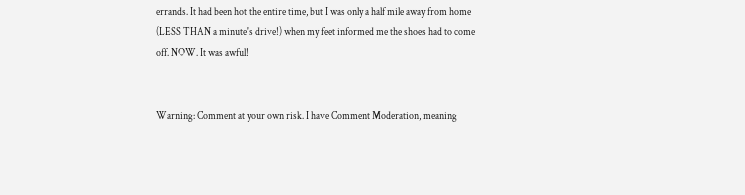errands. It had been hot the entire time, but I was only a half mile away from home (LESS THAN a minute's drive!) when my feet informed me the shoes had to come off. NOW. It was awful!


Warning: Comment at your own risk. I have Comment Moderation, meaning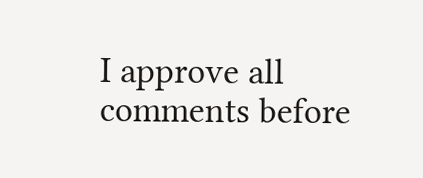I approve all comments before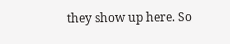they show up here. So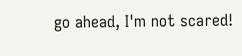go ahead, I'm not scared!